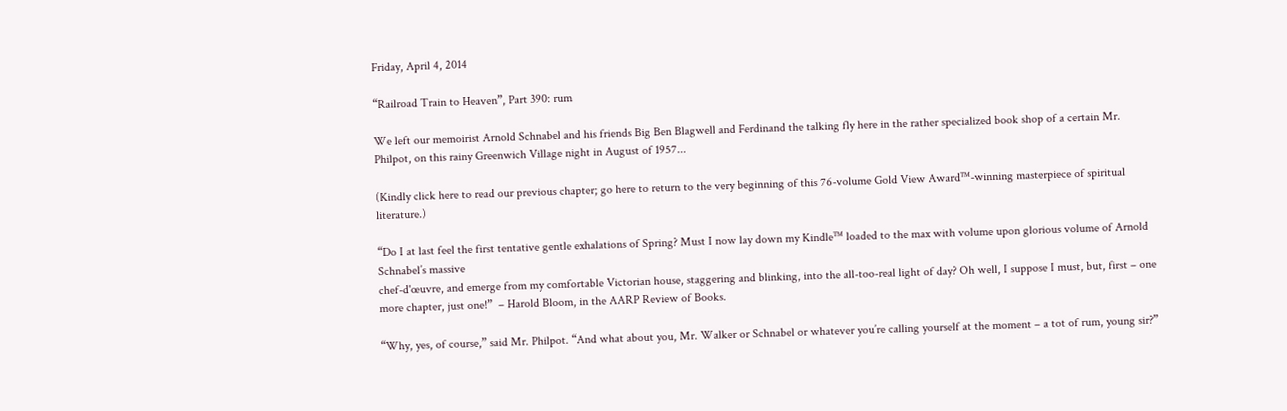Friday, April 4, 2014

“Railroad Train to Heaven”, Part 390: rum

We left our memoirist Arnold Schnabel and his friends Big Ben Blagwell and Ferdinand the talking fly here in the rather specialized book shop of a certain Mr. Philpot, on this rainy Greenwich Village night in August of 1957...

(Kindly click here to read our previous chapter; go here to return to the very beginning of this 76-volume Gold View Award™-winning masterpiece of spiritual literature.)

“Do I at last feel the first tentative gentle exhalations of Spring? Must I now lay down my Kindle™ loaded to the max with volume upon glorious volume of Arnold Schnabel’s massive
chef-d'œuvre, and emerge from my comfortable Victorian house, staggering and blinking, into the all-too-real light of day? Oh well, I suppose I must, but, first – one more chapter, just one!”  – Harold Bloom, in the AARP Review of Books.

“Why, yes, of course,” said Mr. Philpot. “And what about you, Mr. Walker or Schnabel or whatever you’re calling yourself at the moment – a tot of rum, young sir?”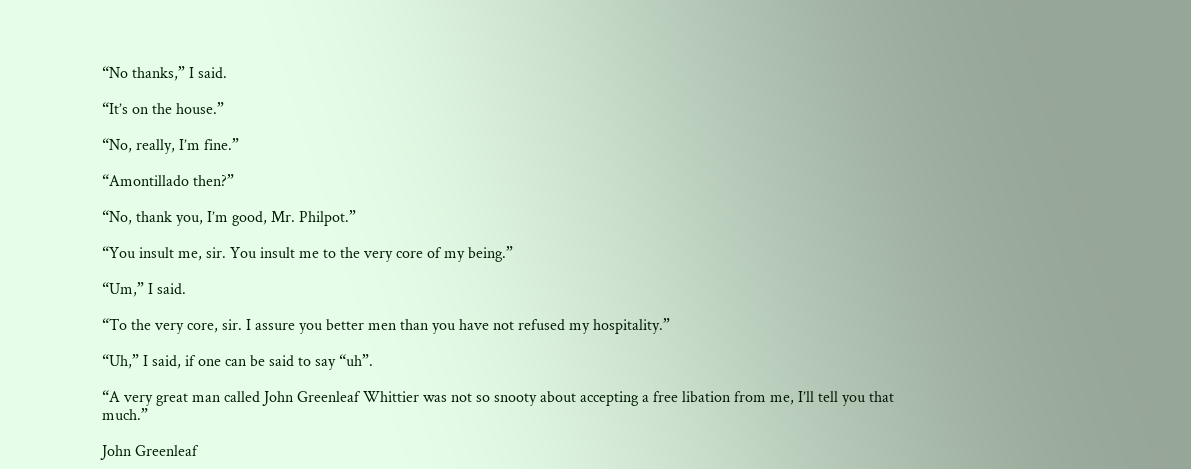“No thanks,” I said.

“It’s on the house.”

“No, really, I’m fine.”

“Amontillado then?”

“No, thank you, I’m good, Mr. Philpot.”

“You insult me, sir. You insult me to the very core of my being.”

“Um,” I said.

“To the very core, sir. I assure you better men than you have not refused my hospitality.”

“Uh,” I said, if one can be said to say “uh”.

“A very great man called John Greenleaf Whittier was not so snooty about accepting a free libation from me, I’ll tell you that much.”

John Greenleaf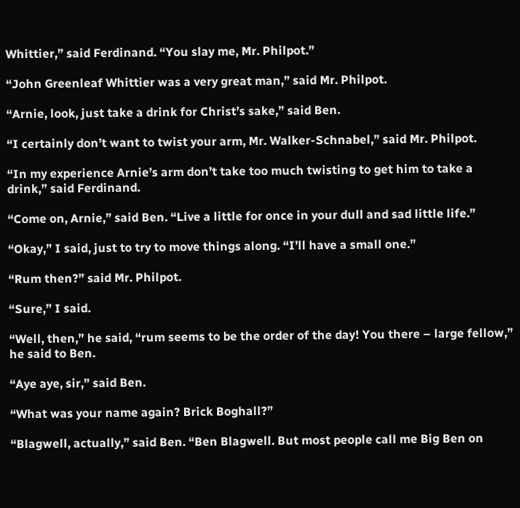Whittier,” said Ferdinand. “You slay me, Mr. Philpot.”

“John Greenleaf Whittier was a very great man,” said Mr. Philpot.

“Arnie, look, just take a drink for Christ’s sake,” said Ben.

“I certainly don’t want to twist your arm, Mr. Walker-Schnabel,” said Mr. Philpot.

“In my experience Arnie’s arm don’t take too much twisting to get him to take a drink,” said Ferdinand.

“Come on, Arnie,” said Ben. “Live a little for once in your dull and sad little life.”

“Okay,” I said, just to try to move things along. “I’ll have a small one.”

“Rum then?” said Mr. Philpot.

“Sure,” I said.

“Well, then,” he said, “rum seems to be the order of the day! You there – large fellow,” he said to Ben.

“Aye aye, sir,” said Ben.

“What was your name again? Brick Boghall?”

“Blagwell, actually,” said Ben. “Ben Blagwell. But most people call me Big Ben on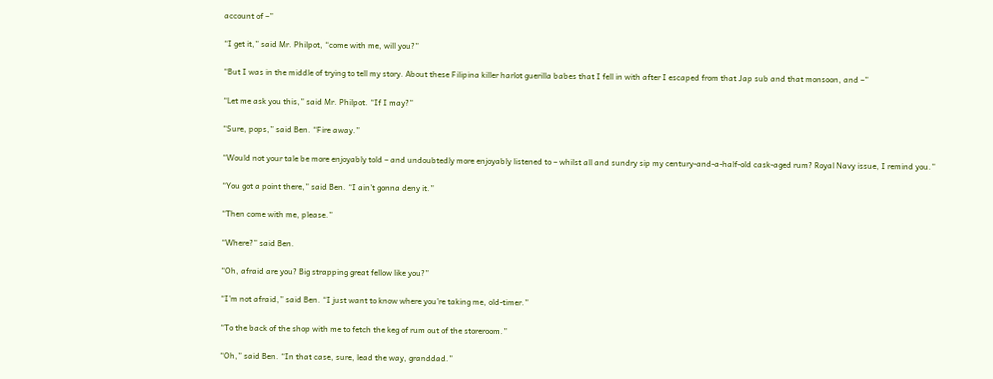account of –”

“I get it,” said Mr. Philpot, “come with me, will you?”

“But I was in the middle of trying to tell my story. About these Filipina killer harlot guerilla babes that I fell in with after I escaped from that Jap sub and that monsoon, and –”

“Let me ask you this,” said Mr. Philpot. “If I may?”

“Sure, pops,” said Ben. “Fire away.”

“Would not your tale be more enjoyably told – and undoubtedly more enjoyably listened to – whilst all and sundry sip my century-and-a-half-old cask-aged rum? Royal Navy issue, I remind you.”

“You got a point there,” said Ben. “I ain’t gonna deny it.”

“Then come with me, please.”

“Where?” said Ben.

“Oh, afraid are you? Big strapping great fellow like you?”

“I’m not afraid,” said Ben. “I just want to know where you’re taking me, old-timer.”

“To the back of the shop with me to fetch the keg of rum out of the storeroom.”

“Oh,” said Ben. “In that case, sure, lead the way, granddad.”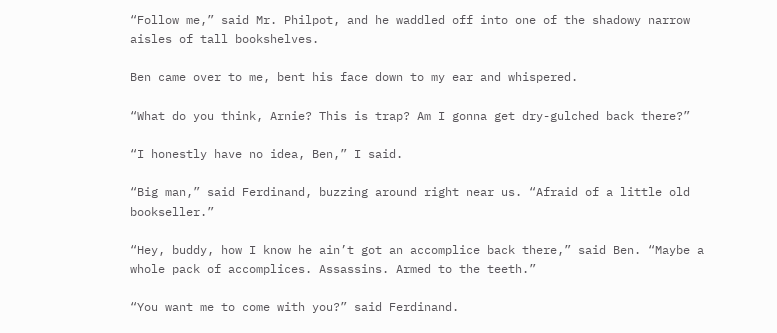“Follow me,” said Mr. Philpot, and he waddled off into one of the shadowy narrow aisles of tall bookshelves.

Ben came over to me, bent his face down to my ear and whispered.

“What do you think, Arnie? This is trap? Am I gonna get dry-gulched back there?”

“I honestly have no idea, Ben,” I said.

“Big man,” said Ferdinand, buzzing around right near us. “Afraid of a little old bookseller.”

“Hey, buddy, how I know he ain’t got an accomplice back there,” said Ben. “Maybe a whole pack of accomplices. Assassins. Armed to the teeth.”

“You want me to come with you?” said Ferdinand.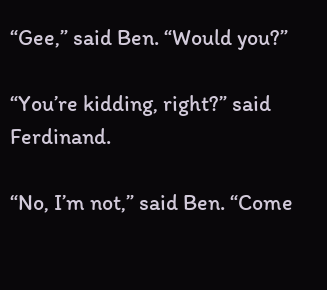“Gee,” said Ben. “Would you?”

“You’re kidding, right?” said Ferdinand.

“No, I’m not,” said Ben. “Come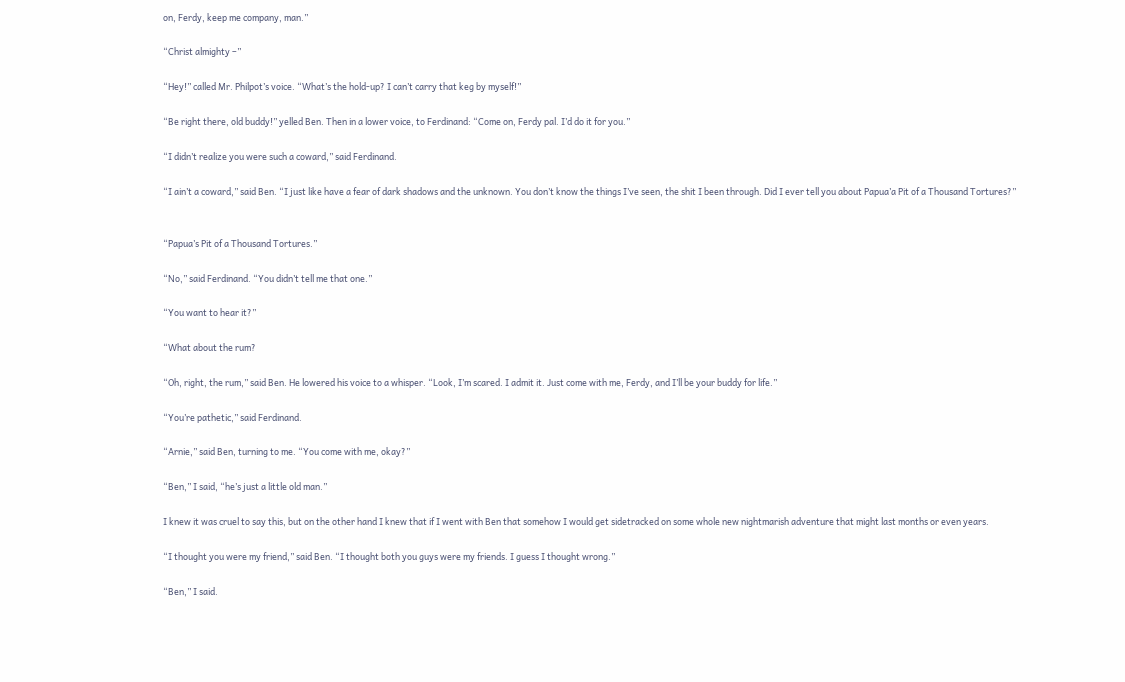on, Ferdy, keep me company, man.”

“Christ almighty –”

“Hey!” called Mr. Philpot’s voice. “What’s the hold-up? I can’t carry that keg by myself!”

“Be right there, old buddy!” yelled Ben. Then in a lower voice, to Ferdinand: “Come on, Ferdy pal. I’d do it for you.”

“I didn’t realize you were such a coward,” said Ferdinand.

“I ain’t a coward,” said Ben. “I just like have a fear of dark shadows and the unknown. You don’t know the things I’ve seen, the shit I been through. Did I ever tell you about Papua’a Pit of a Thousand Tortures?”


“Papua’s Pit of a Thousand Tortures.”

“No,” said Ferdinand. “You didn’t tell me that one.”

“You want to hear it?”

“What about the rum?

“Oh, right, the rum,” said Ben. He lowered his voice to a whisper. “Look, I’m scared. I admit it. Just come with me, Ferdy, and I’ll be your buddy for life.”

“You’re pathetic,” said Ferdinand.

“Arnie,” said Ben, turning to me. “You come with me, okay?”

“Ben,” I said, “he’s just a little old man.”

I knew it was cruel to say this, but on the other hand I knew that if I went with Ben that somehow I would get sidetracked on some whole new nightmarish adventure that might last months or even years.

“I thought you were my friend,” said Ben. “I thought both you guys were my friends. I guess I thought wrong.”

“Ben,” I said.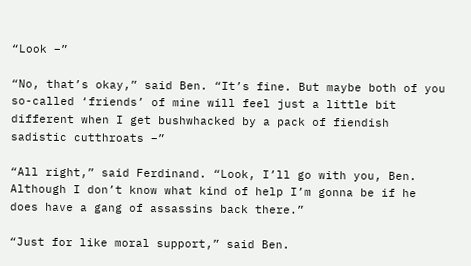“Look –”

“No, that’s okay,” said Ben. “It’s fine. But maybe both of you so-called ‘friends’ of mine will feel just a little bit different when I get bushwhacked by a pack of fiendish sadistic cutthroats –”

“All right,” said Ferdinand. “Look, I’ll go with you, Ben. Although I don’t know what kind of help I’m gonna be if he does have a gang of assassins back there.”

“Just for like moral support,” said Ben.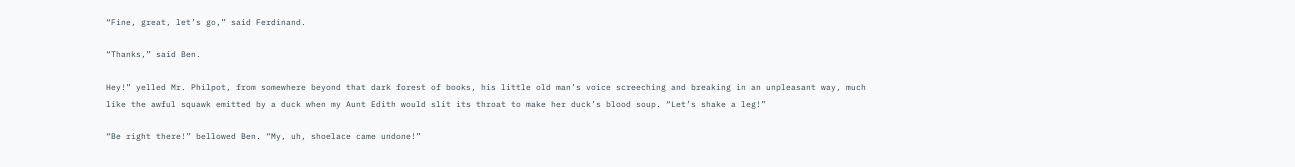“Fine, great, let’s go,” said Ferdinand.

“Thanks,” said Ben.

Hey!” yelled Mr. Philpot, from somewhere beyond that dark forest of books, his little old man’s voice screeching and breaking in an unpleasant way, much like the awful squawk emitted by a duck when my Aunt Edith would slit its throat to make her duck’s blood soup. “Let’s shake a leg!”

“Be right there!” bellowed Ben. “My, uh, shoelace came undone!”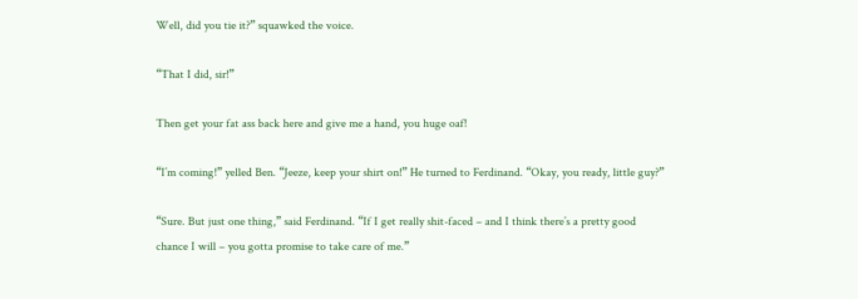Well, did you tie it?” squawked the voice.

“That I did, sir!”

Then get your fat ass back here and give me a hand, you huge oaf!

“I’m coming!” yelled Ben. “Jeeze, keep your shirt on!” He turned to Ferdinand. “Okay, you ready, little guy?”

“Sure. But just one thing,” said Ferdinand. “If I get really shit-faced – and I think there’s a pretty good chance I will – you gotta promise to take care of me.”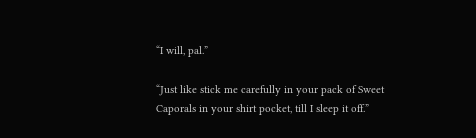“I will, pal.”

“Just like stick me carefully in your pack of Sweet Caporals in your shirt pocket, till I sleep it off.”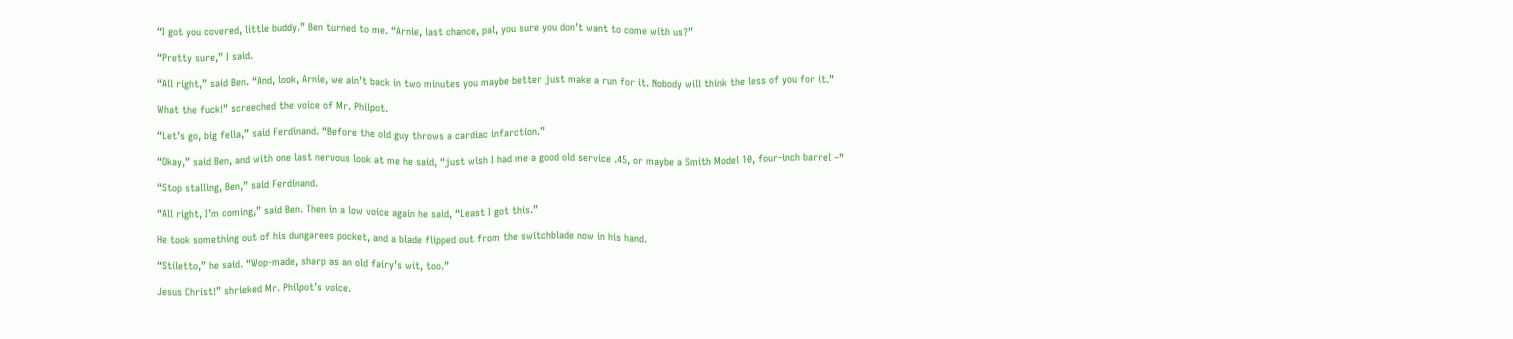“I got you covered, little buddy.” Ben turned to me. “Arnie, last chance, pal, you sure you don’t want to come with us?”

“Pretty sure,” I said.

“All right,” said Ben. “And, look, Arnie, we ain’t back in two minutes you maybe better just make a run for it. Nobody will think the less of you for it.”

What the fuck!” screeched the voice of Mr. Philpot.

“Let’s go, big fella,” said Ferdinand. “Before the old guy throws a cardiac infarction.”

“Okay,” said Ben, and with one last nervous look at me he said, “just wish I had me a good old service .45, or maybe a Smith Model 10, four-inch barrel –”

“Stop stalling, Ben,” said Ferdinand.

“All right, I’m coming,” said Ben. Then in a low voice again he said, “Least I got this.”

He took something out of his dungarees pocket, and a blade flipped out from the switchblade now in his hand.

“Stiletto,” he said. “Wop-made, sharp as an old fairy’s wit, too.”

Jesus Christ!” shrieked Mr. Philpot’s voice.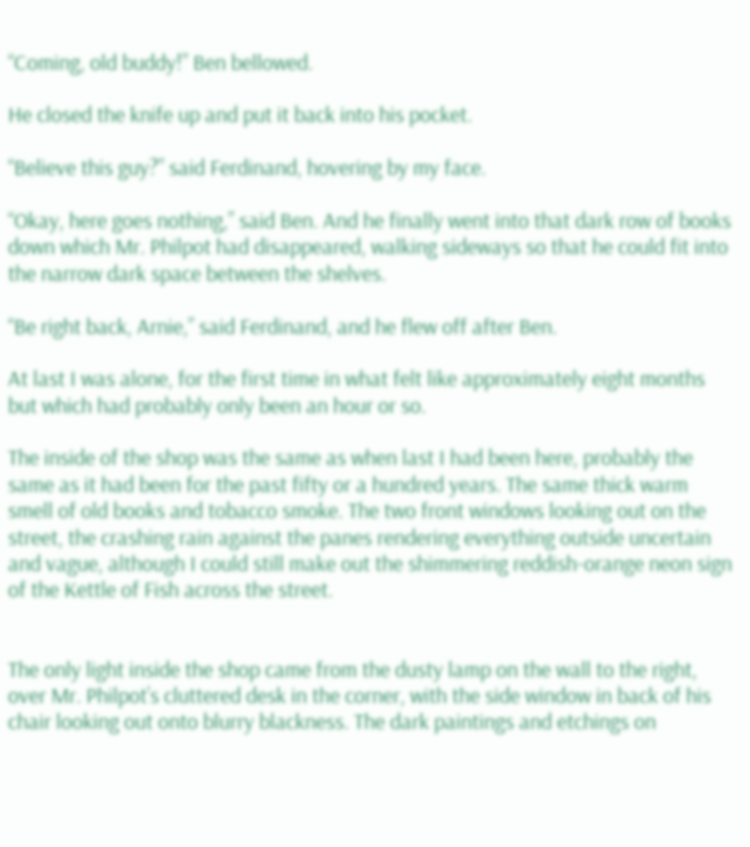“Coming, old buddy!” Ben bellowed.

He closed the knife up and put it back into his pocket.

“Believe this guy?” said Ferdinand, hovering by my face.

“Okay, here goes nothing,” said Ben. And he finally went into that dark row of books down which Mr. Philpot had disappeared, walking sideways so that he could fit into the narrow dark space between the shelves.

“Be right back, Arnie,” said Ferdinand, and he flew off after Ben.

At last I was alone, for the first time in what felt like approximately eight months but which had probably only been an hour or so.

The inside of the shop was the same as when last I had been here, probably the same as it had been for the past fifty or a hundred years. The same thick warm smell of old books and tobacco smoke. The two front windows looking out on the street, the crashing rain against the panes rendering everything outside uncertain and vague, although I could still make out the shimmering reddish-orange neon sign of the Kettle of Fish across the street.


The only light inside the shop came from the dusty lamp on the wall to the right, over Mr. Philpot’s cluttered desk in the corner, with the side window in back of his chair looking out onto blurry blackness. The dark paintings and etchings on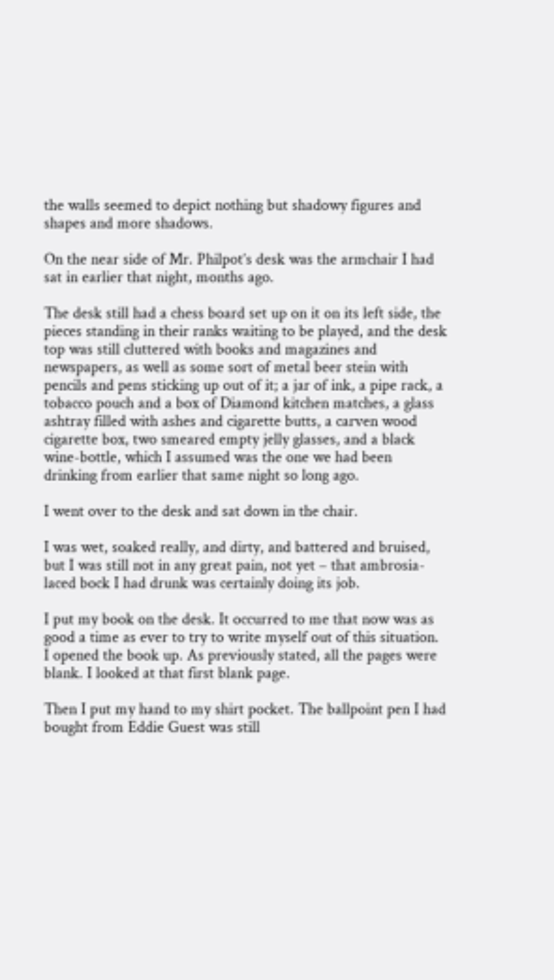the walls seemed to depict nothing but shadowy figures and shapes and more shadows.

On the near side of Mr. Philpot’s desk was the armchair I had sat in earlier that night, months ago.

The desk still had a chess board set up on it on its left side, the pieces standing in their ranks waiting to be played, and the desk top was still cluttered with books and magazines and newspapers, as well as some sort of metal beer stein with pencils and pens sticking up out of it; a jar of ink, a pipe rack, a tobacco pouch and a box of Diamond kitchen matches, a glass ashtray filled with ashes and cigarette butts, a carven wood cigarette box, two smeared empty jelly glasses, and a black wine-bottle, which I assumed was the one we had been drinking from earlier that same night so long ago.

I went over to the desk and sat down in the chair.

I was wet, soaked really, and dirty, and battered and bruised, but I was still not in any great pain, not yet – that ambrosia-laced bock I had drunk was certainly doing its job.

I put my book on the desk. It occurred to me that now was as good a time as ever to try to write myself out of this situation. I opened the book up. As previously stated, all the pages were blank. I looked at that first blank page.

Then I put my hand to my shirt pocket. The ballpoint pen I had bought from Eddie Guest was still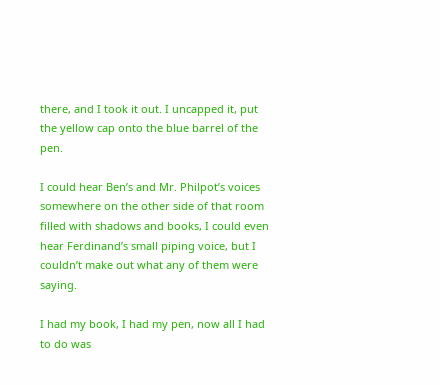there, and I took it out. I uncapped it, put the yellow cap onto the blue barrel of the pen.

I could hear Ben’s and Mr. Philpot’s voices somewhere on the other side of that room filled with shadows and books, I could even hear Ferdinand’s small piping voice, but I couldn’t make out what any of them were saying.

I had my book, I had my pen, now all I had to do was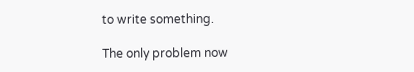to write something.

The only problem now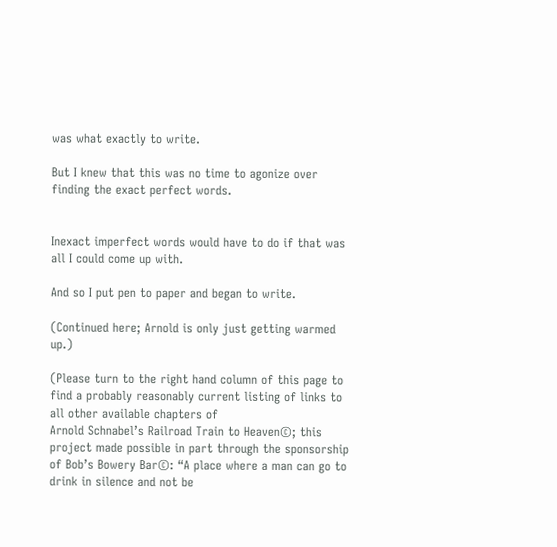was what exactly to write.

But I knew that this was no time to agonize over finding the exact perfect words.


Inexact imperfect words would have to do if that was all I could come up with.

And so I put pen to paper and began to write.

(Continued here; Arnold is only just getting warmed up.)

(Please turn to the right hand column of this page to find a probably reasonably current listing of links to all other available chapters of
Arnold Schnabel’s Railroad Train to Heaven©; this project made possible in part through the sponsorship of Bob’s Bowery Bar©: “A place where a man can go to drink in silence and not be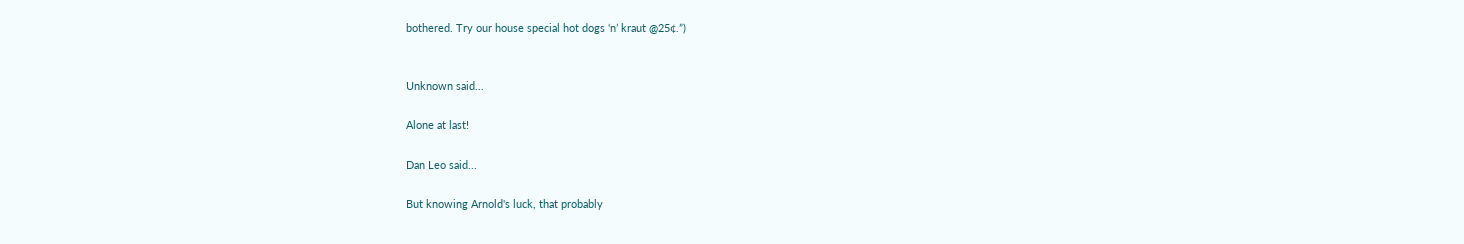bothered. Try our house special hot dogs ‘n’ kraut @25¢.”)


Unknown said...

Alone at last!

Dan Leo said...

But knowing Arnold's luck, that probably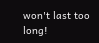won't last too long!